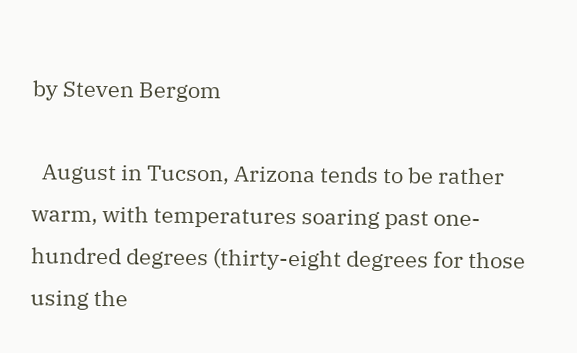by Steven Bergom

  August in Tucson, Arizona tends to be rather warm, with temperatures soaring past one-hundred degrees (thirty-eight degrees for those using the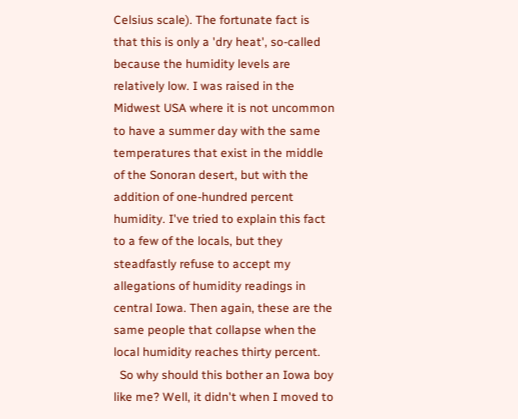Celsius scale). The fortunate fact is that this is only a 'dry heat', so-called because the humidity levels are relatively low. I was raised in the Midwest USA where it is not uncommon to have a summer day with the same temperatures that exist in the middle of the Sonoran desert, but with the addition of one-hundred percent humidity. I've tried to explain this fact to a few of the locals, but they steadfastly refuse to accept my allegations of humidity readings in central Iowa. Then again, these are the same people that collapse when the local humidity reaches thirty percent.
  So why should this bother an Iowa boy like me? Well, it didn't when I moved to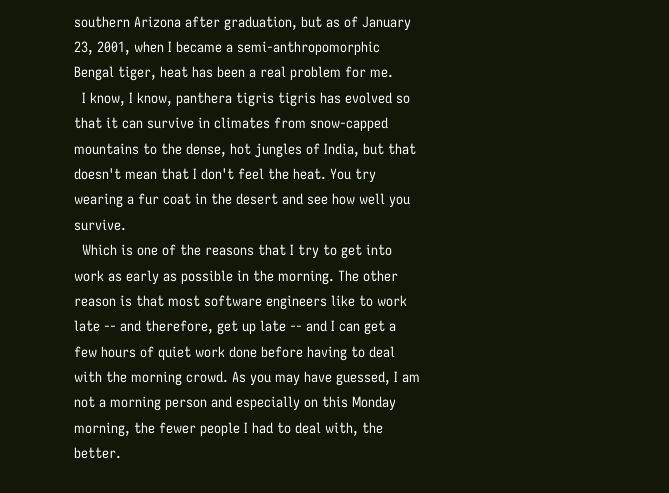southern Arizona after graduation, but as of January 23, 2001, when I became a semi-anthropomorphic Bengal tiger, heat has been a real problem for me.
  I know, I know, panthera tigris tigris has evolved so that it can survive in climates from snow-capped mountains to the dense, hot jungles of India, but that doesn't mean that I don't feel the heat. You try wearing a fur coat in the desert and see how well you survive.
  Which is one of the reasons that I try to get into work as early as possible in the morning. The other reason is that most software engineers like to work late -- and therefore, get up late -- and I can get a few hours of quiet work done before having to deal with the morning crowd. As you may have guessed, I am not a morning person and especially on this Monday morning, the fewer people I had to deal with, the better.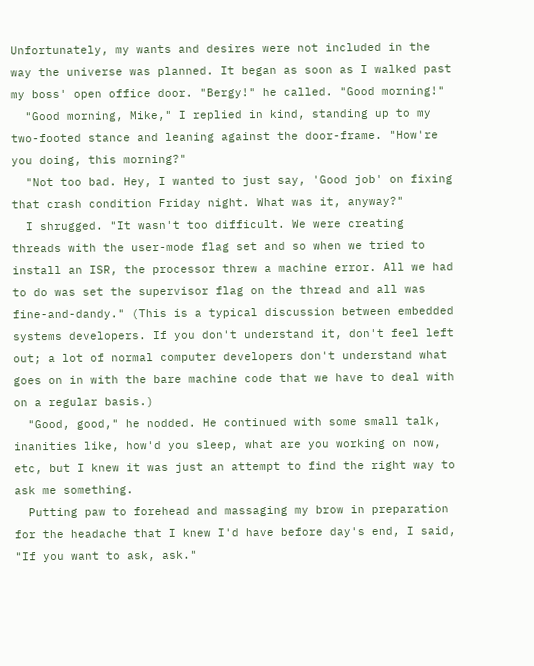Unfortunately, my wants and desires were not included in the way the universe was planned. It began as soon as I walked past my boss' open office door. "Bergy!" he called. "Good morning!"
  "Good morning, Mike," I replied in kind, standing up to my two-footed stance and leaning against the door-frame. "How're you doing, this morning?"
  "Not too bad. Hey, I wanted to just say, 'Good job' on fixing that crash condition Friday night. What was it, anyway?"
  I shrugged. "It wasn't too difficult. We were creating threads with the user-mode flag set and so when we tried to install an ISR, the processor threw a machine error. All we had to do was set the supervisor flag on the thread and all was fine-and-dandy." (This is a typical discussion between embedded systems developers. If you don't understand it, don't feel left out; a lot of normal computer developers don't understand what goes on in with the bare machine code that we have to deal with on a regular basis.)
  "Good, good," he nodded. He continued with some small talk, inanities like, how'd you sleep, what are you working on now, etc, but I knew it was just an attempt to find the right way to ask me something.
  Putting paw to forehead and massaging my brow in preparation for the headache that I knew I'd have before day's end, I said, "If you want to ask, ask."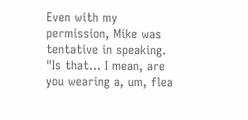Even with my permission, Mike was tentative in speaking. "Is that... I mean, are you wearing a, um, flea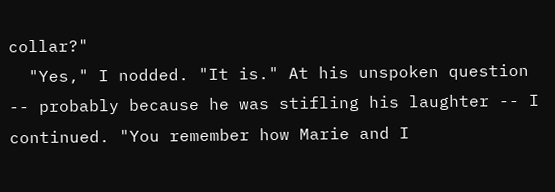collar?"
  "Yes," I nodded. "It is." At his unspoken question -- probably because he was stifling his laughter -- I continued. "You remember how Marie and I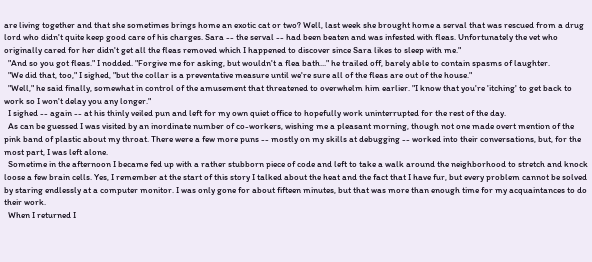are living together and that she sometimes brings home an exotic cat or two? Well, last week she brought home a serval that was rescued from a drug lord who didn't quite keep good care of his charges. Sara -- the serval -- had been beaten and was infested with fleas. Unfortunately the vet who originally cared for her didn't get all the fleas removed which I happened to discover since Sara likes to sleep with me."
  "And so you got fleas." I nodded. "Forgive me for asking, but wouldn't a flea bath..." he trailed off, barely able to contain spasms of laughter.
  "We did that, too," I sighed, "but the collar is a preventative measure until we're sure all of the fleas are out of the house."
  "Well," he said finally, somewhat in control of the amusement that threatened to overwhelm him earlier. "I know that you're 'itching' to get back to work so I won't delay you any longer."
  I sighed -- again -- at his thinly veiled pun and left for my own quiet office to hopefully work uninterrupted for the rest of the day.
  As can be guessed I was visited by an inordinate number of co-workers, wishing me a pleasant morning, though not one made overt mention of the pink band of plastic about my throat. There were a few more puns -- mostly on my skills at debugging -- worked into their conversations, but, for the most part, I was left alone.
  Sometime in the afternoon I became fed up with a rather stubborn piece of code and left to take a walk around the neighborhood to stretch and knock loose a few brain cells. Yes, I remember at the start of this story I talked about the heat and the fact that I have fur, but every problem cannot be solved by staring endlessly at a computer monitor. I was only gone for about fifteen minutes, but that was more than enough time for my acquaintances to do their work.
  When I returned I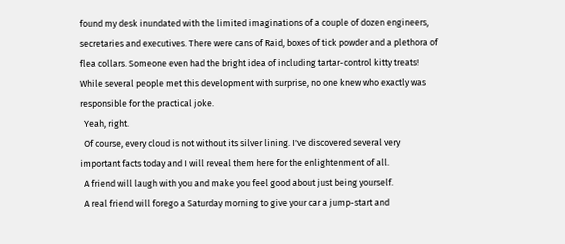found my desk inundated with the limited imaginations of a couple of dozen engineers, secretaries and executives. There were cans of Raid, boxes of tick powder and a plethora of flea collars. Someone even had the bright idea of including tartar-control kitty treats! While several people met this development with surprise, no one knew who exactly was responsible for the practical joke.
  Yeah, right.
  Of course, every cloud is not without its silver lining. I've discovered several very important facts today and I will reveal them here for the enlightenment of all.
  A friend will laugh with you and make you feel good about just being yourself.
  A real friend will forego a Saturday morning to give your car a jump-start and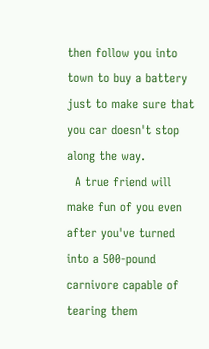then follow you into town to buy a battery just to make sure that you car doesn't stop along the way.
  A true friend will make fun of you even after you've turned into a 500-pound carnivore capable of tearing them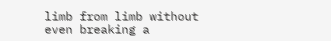limb from limb without even breaking a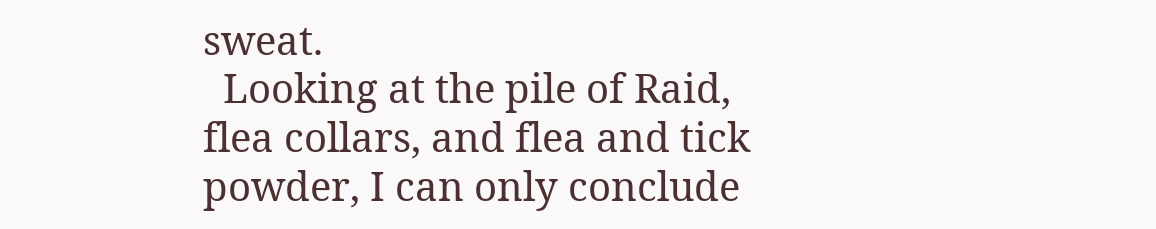sweat.
  Looking at the pile of Raid, flea collars, and flea and tick powder, I can only conclude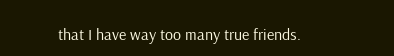that I have way too many true friends.